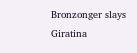Bronzonger slays Giratina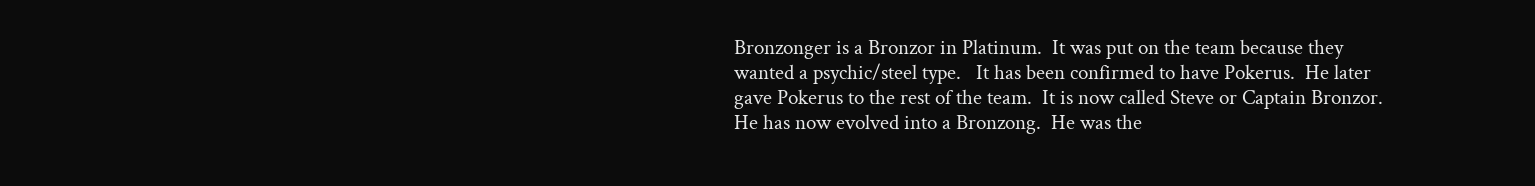Bronzonger is a Bronzor in Platinum.  It was put on the team because they wanted a psychic/steel type.   It has been confirmed to have Pokerus.  He later gave Pokerus to the rest of the team.  It is now called Steve or Captain Bronzor.  He has now evolved into a Bronzong.  He was the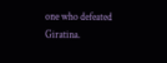one who defeated Giratina.